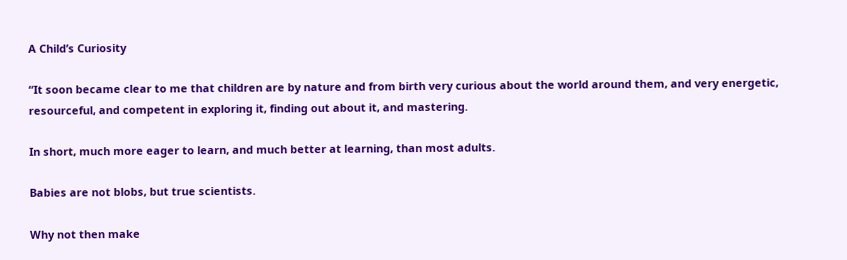A Child’s Curiosity

“It soon became clear to me that children are by nature and from birth very curious about the world around them, and very energetic, resourceful, and competent in exploring it, finding out about it, and mastering.

In short, much more eager to learn, and much better at learning, than most adults.

Babies are not blobs, but true scientists.

Why not then make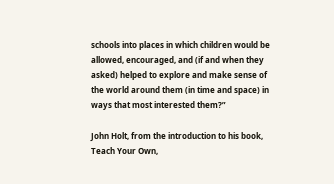schools into places in which children would be allowed, encouraged, and (if and when they asked) helped to explore and make sense of the world around them (in time and space) in ways that most interested them?”

John Holt, from the introduction to his book, Teach Your Own,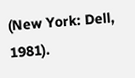(New York: Dell, 1981).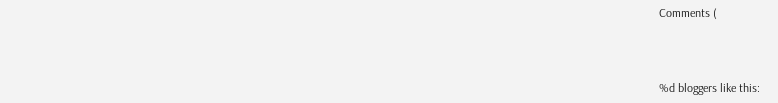Comments (



%d bloggers like this: